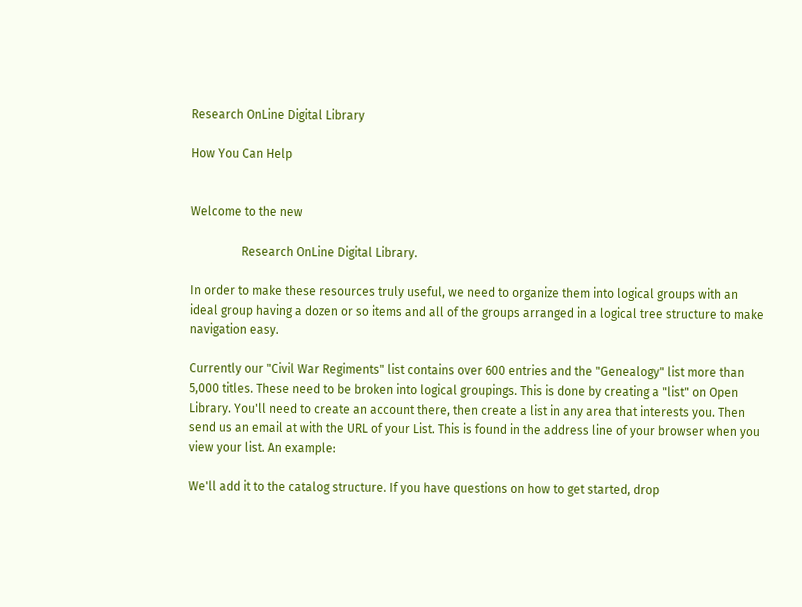Research OnLine Digital Library

How You Can Help


Welcome to the new

                 Research OnLine Digital Library.

In order to make these resources truly useful, we need to organize them into logical groups with an ideal group having a dozen or so items and all of the groups arranged in a logical tree structure to make navigation easy.

Currently our "Civil War Regiments" list contains over 600 entries and the "Genealogy" list more than 5,000 titles. These need to be broken into logical groupings. This is done by creating a "list" on Open Library. You'll need to create an account there, then create a list in any area that interests you. Then send us an email at with the URL of your List. This is found in the address line of your browser when you view your list. An example:

We'll add it to the catalog structure. If you have questions on how to get started, drop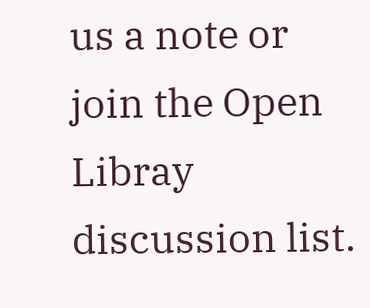us a note or join the Open Libray discussion list.